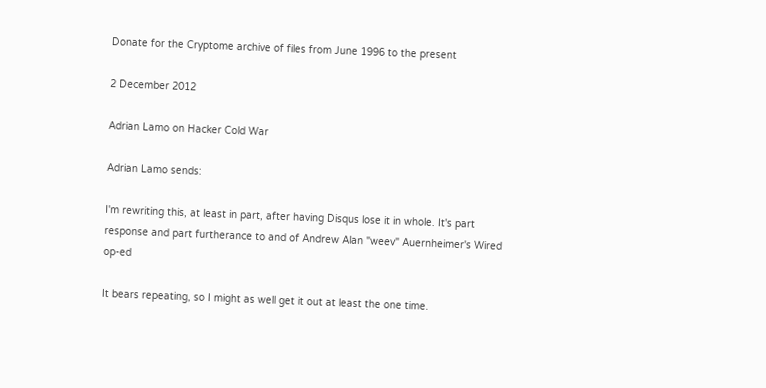Donate for the Cryptome archive of files from June 1996 to the present

2 December 2012

Adrian Lamo on Hacker Cold War

Adrian Lamo sends:

I'm rewriting this, at least in part, after having Disqus lose it in whole. It's part response and part furtherance to and of Andrew Alan "weev" Auernheimer's Wired op-ed

It bears repeating, so I might as well get it out at least the one time.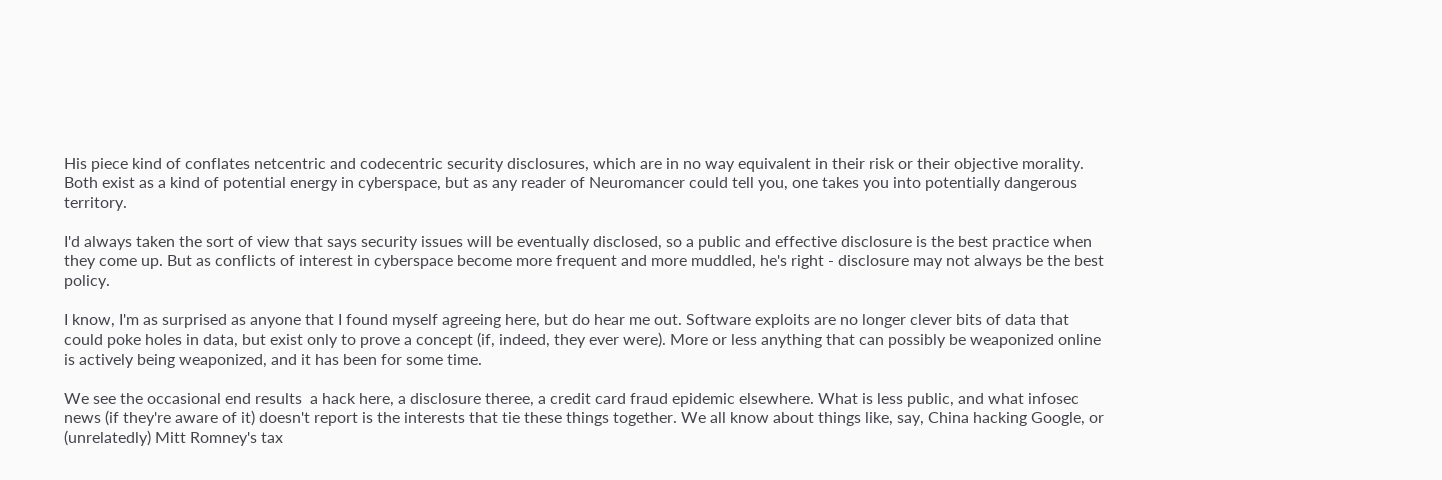His piece kind of conflates netcentric and codecentric security disclosures, which are in no way equivalent in their risk or their objective morality. Both exist as a kind of potential energy in cyberspace, but as any reader of Neuromancer could tell you, one takes you into potentially dangerous territory.

I'd always taken the sort of view that says security issues will be eventually disclosed, so a public and effective disclosure is the best practice when they come up. But as conflicts of interest in cyberspace become more frequent and more muddled, he's right - disclosure may not always be the best policy.

I know, I'm as surprised as anyone that I found myself agreeing here, but do hear me out. Software exploits are no longer clever bits of data that could poke holes in data, but exist only to prove a concept (if, indeed, they ever were). More or less anything that can possibly be weaponized online is actively being weaponized, and it has been for some time.

We see the occasional end results  a hack here, a disclosure theree, a credit card fraud epidemic elsewhere. What is less public, and what infosec news (if they're aware of it) doesn't report is the interests that tie these things together. We all know about things like, say, China hacking Google, or (unrelatedly) Mitt Romney's tax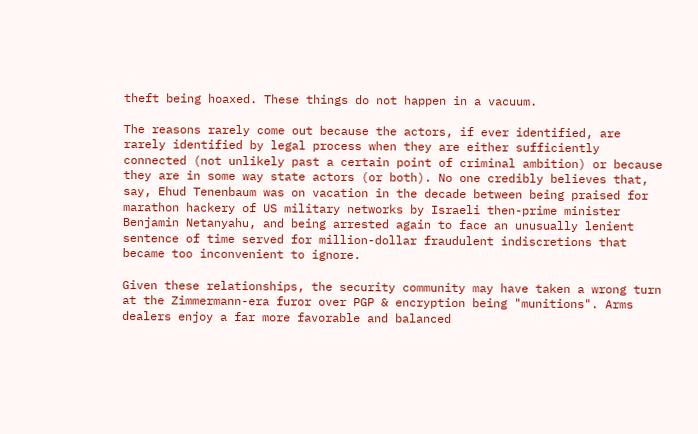theft being hoaxed. These things do not happen in a vacuum.

The reasons rarely come out because the actors, if ever identified, are rarely identified by legal process when they are either sufficiently connected (not unlikely past a certain point of criminal ambition) or because they are in some way state actors (or both). No one credibly believes that, say, Ehud Tenenbaum was on vacation in the decade between being praised for marathon hackery of US military networks by Israeli then-prime minister Benjamin Netanyahu, and being arrested again to face an unusually lenient sentence of time served for million-dollar fraudulent indiscretions that became too inconvenient to ignore.

Given these relationships, the security community may have taken a wrong turn at the Zimmermann-era furor over PGP & encryption being "munitions". Arms dealers enjoy a far more favorable and balanced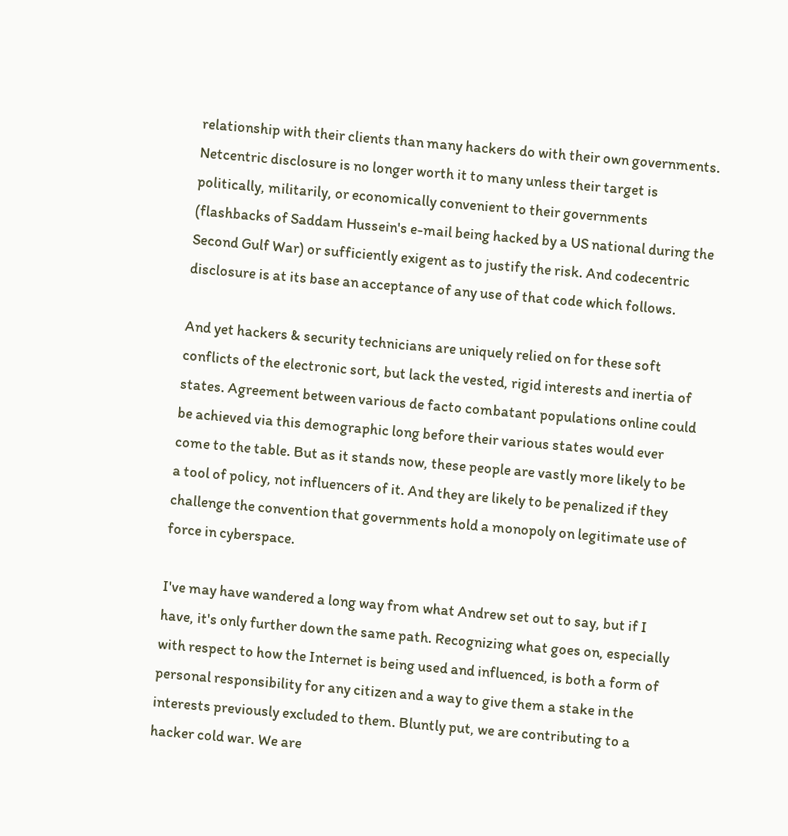relationship with their clients than many hackers do with their own governments. Netcentric disclosure is no longer worth it to many unless their target is politically, militarily, or economically convenient to their governments (flashbacks of Saddam Hussein's e-mail being hacked by a US national during the Second Gulf War) or sufficiently exigent as to justify the risk. And codecentric disclosure is at its base an acceptance of any use of that code which follows.

And yet hackers & security technicians are uniquely relied on for these soft conflicts of the electronic sort, but lack the vested, rigid interests and inertia of states. Agreement between various de facto combatant populations online could be achieved via this demographic long before their various states would ever come to the table. But as it stands now, these people are vastly more likely to be a tool of policy, not influencers of it. And they are likely to be penalized if they challenge the convention that governments hold a monopoly on legitimate use of force in cyberspace.

I've may have wandered a long way from what Andrew set out to say, but if I have, it's only further down the same path. Recognizing what goes on, especially with respect to how the Internet is being used and influenced, is both a form of personal responsibility for any citizen and a way to give them a stake in the interests previously excluded to them. Bluntly put, we are contributing to a hacker cold war. We are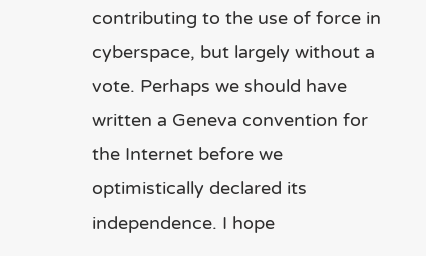contributing to the use of force in cyberspace, but largely without a vote. Perhaps we should have written a Geneva convention for the Internet before we optimistically declared its independence. I hope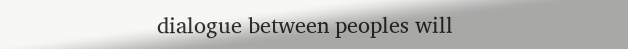dialogue between peoples will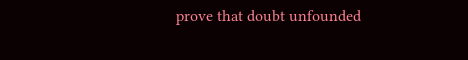prove that doubt unfounded